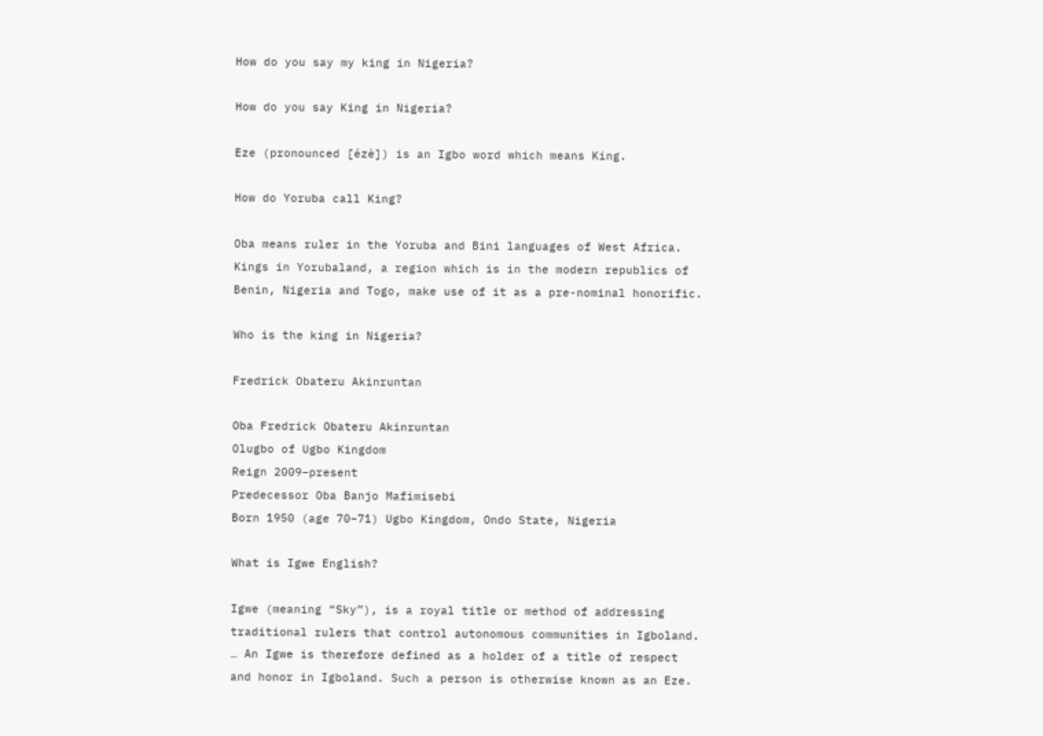How do you say my king in Nigeria?

How do you say King in Nigeria?

Eze (pronounced [ézè]) is an Igbo word which means King.

How do Yoruba call King?

Oba means ruler in the Yoruba and Bini languages of West Africa. Kings in Yorubaland, a region which is in the modern republics of Benin, Nigeria and Togo, make use of it as a pre-nominal honorific.

Who is the king in Nigeria?

Fredrick Obateru Akinruntan

Oba Fredrick Obateru Akinruntan
Olugbo of Ugbo Kingdom
Reign 2009–present
Predecessor Oba Banjo Mafimisebi
Born 1950 (age 70–71) Ugbo Kingdom, Ondo State, Nigeria

What is Igwe English?

Igwe (meaning “Sky”), is a royal title or method of addressing traditional rulers that control autonomous communities in Igboland. … An Igwe is therefore defined as a holder of a title of respect and honor in Igboland. Such a person is otherwise known as an Eze.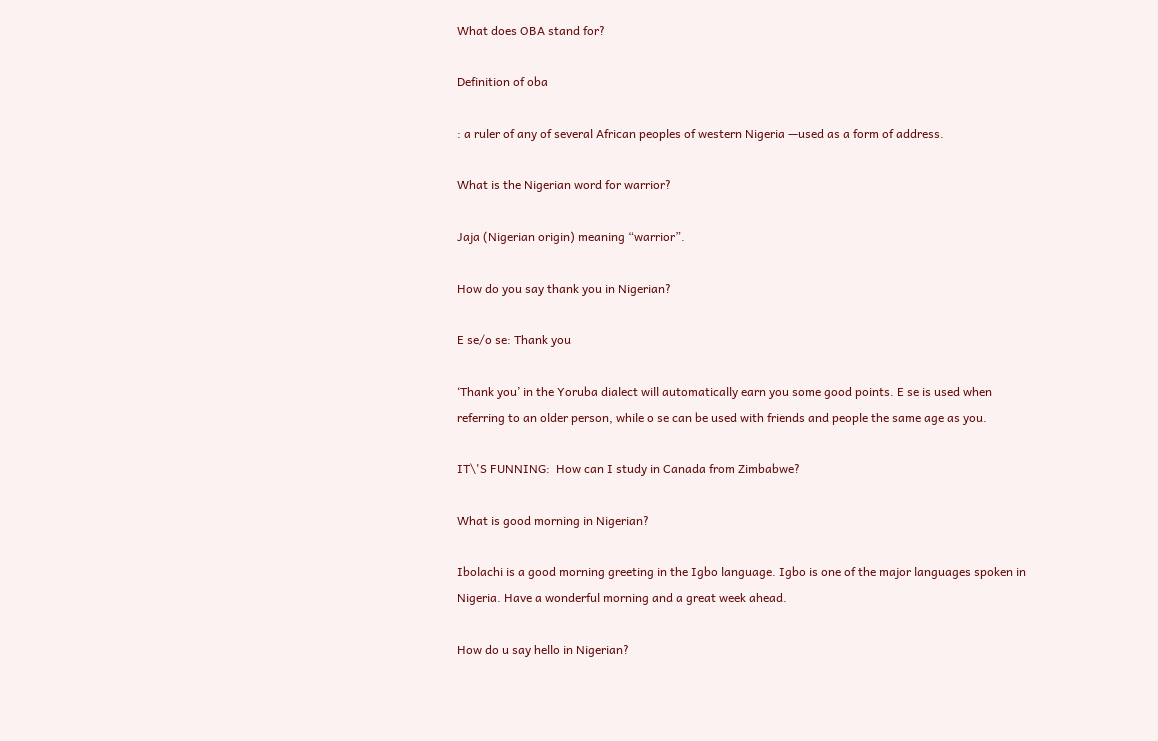What does OBA stand for?

Definition of oba

: a ruler of any of several African peoples of western Nigeria —used as a form of address.

What is the Nigerian word for warrior?

Jaja (Nigerian origin) meaning “warrior”.

How do you say thank you in Nigerian?

E se/o se: Thank you

‘Thank you’ in the Yoruba dialect will automatically earn you some good points. E se is used when referring to an older person, while o se can be used with friends and people the same age as you.

IT\'S FUNNING:  How can I study in Canada from Zimbabwe?

What is good morning in Nigerian?

Ibolachi is a good morning greeting in the Igbo language. Igbo is one of the major languages spoken in Nigeria. Have a wonderful morning and a great week ahead.

How do u say hello in Nigerian?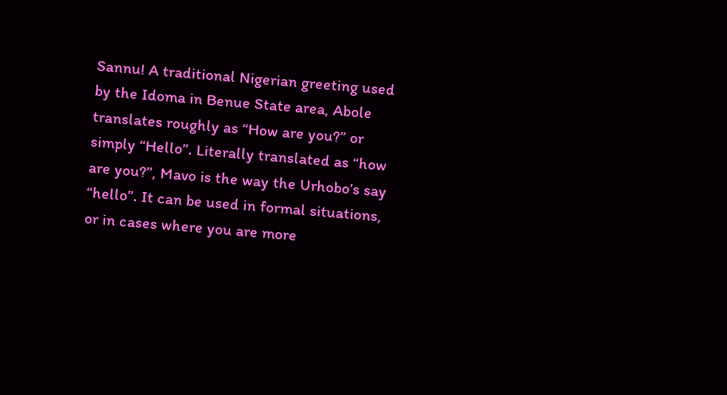Sannu! A traditional Nigerian greeting used by the Idoma in Benue State area, Abole translates roughly as “How are you?” or simply “Hello”. Literally translated as “how are you?”, Mavo is the way the Urhobo’s say “hello”. It can be used in formal situations, or in cases where you are more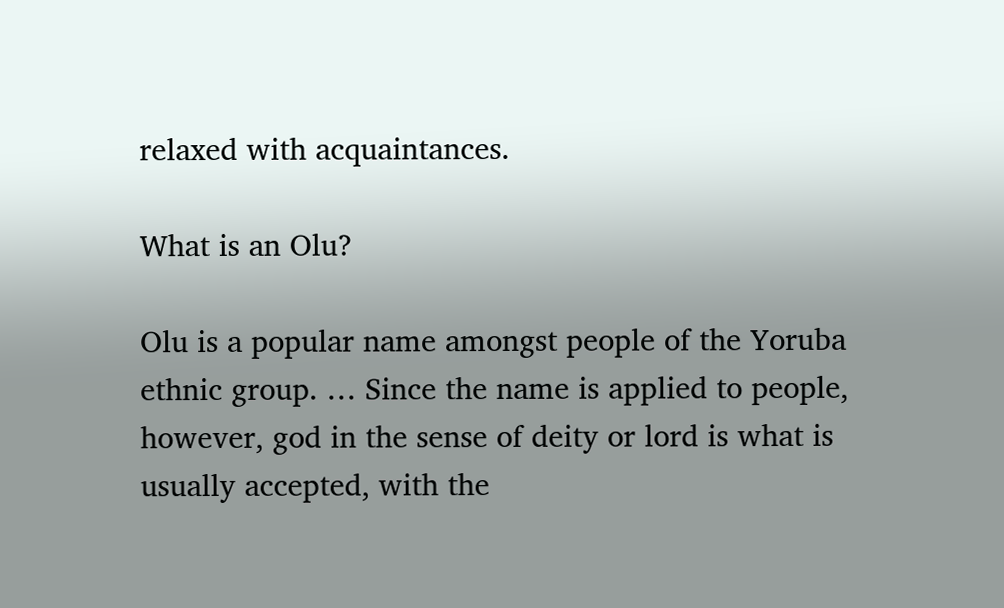relaxed with acquaintances.

What is an Olu?

Olu is a popular name amongst people of the Yoruba ethnic group. … Since the name is applied to people, however, god in the sense of deity or lord is what is usually accepted, with the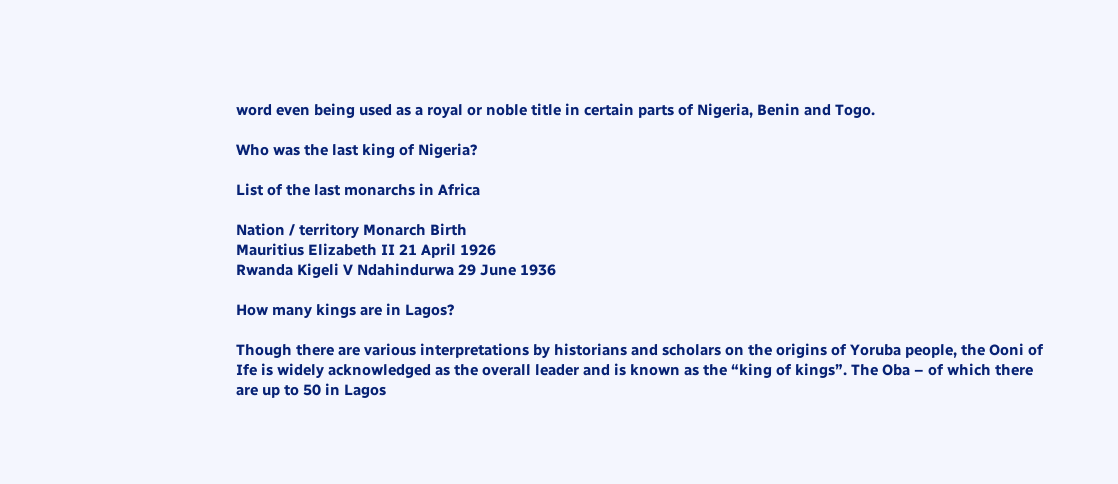word even being used as a royal or noble title in certain parts of Nigeria, Benin and Togo.

Who was the last king of Nigeria?

List of the last monarchs in Africa

Nation / territory Monarch Birth
Mauritius Elizabeth II 21 April 1926
Rwanda Kigeli V Ndahindurwa 29 June 1936

How many kings are in Lagos?

Though there are various interpretations by historians and scholars on the origins of Yoruba people, the Ooni of Ife is widely acknowledged as the overall leader and is known as the “king of kings”. The Oba – of which there are up to 50 in Lagos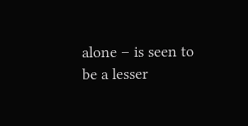alone – is seen to be a lesser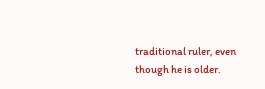traditional ruler, even though he is older.